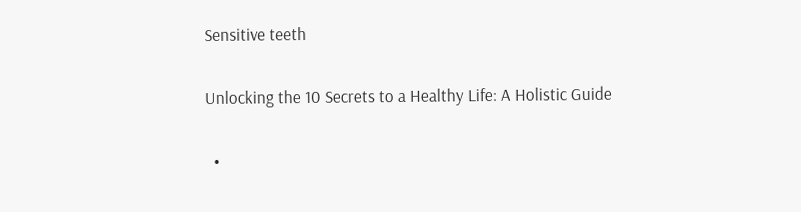Sensitive teeth

Unlocking the 10 Secrets to a Healthy Life: A Holistic Guide

  •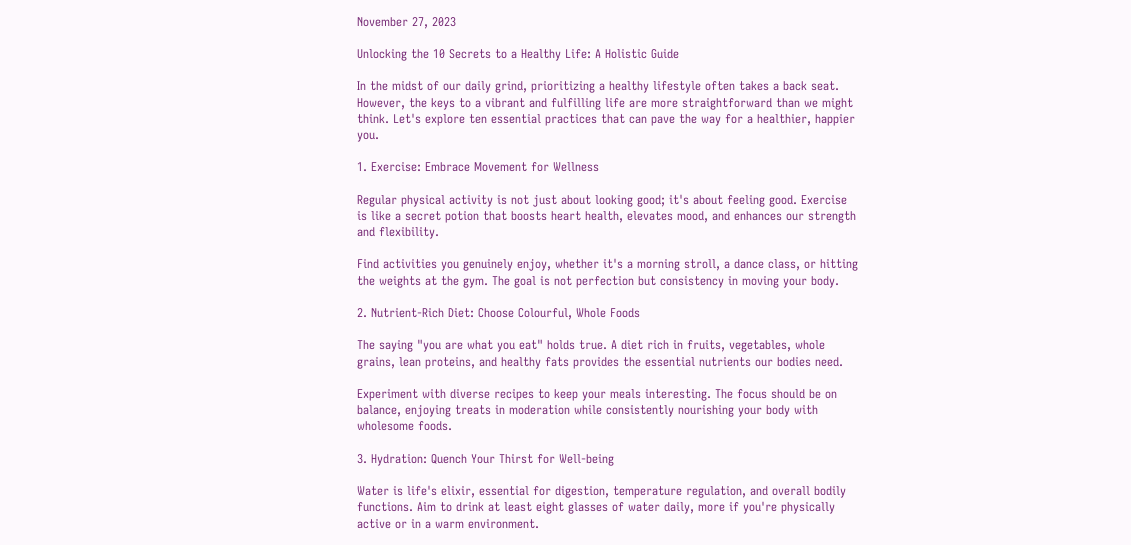November 27, 2023

Unlocking the 10 Secrets to a Healthy Life: A Holistic Guide

In the midst of our daily grind, prioritizing a healthy lifestyle often takes a back seat. However, the keys to a vibrant and fulfilling life are more straightforward than we might think. Let's explore ten essential practices that can pave the way for a healthier, happier you.

1. Exercise: Embrace Movement for Wellness

Regular physical activity is not just about looking good; it's about feeling good. Exercise is like a secret potion that boosts heart health, elevates mood, and enhances our strength and flexibility.

Find activities you genuinely enjoy, whether it's a morning stroll, a dance class, or hitting the weights at the gym. The goal is not perfection but consistency in moving your body.

2. Nutrient-Rich Diet: Choose Colourful, Whole Foods

The saying "you are what you eat" holds true. A diet rich in fruits, vegetables, whole grains, lean proteins, and healthy fats provides the essential nutrients our bodies need.

Experiment with diverse recipes to keep your meals interesting. The focus should be on balance, enjoying treats in moderation while consistently nourishing your body with wholesome foods.

3. Hydration: Quench Your Thirst for Well-being

Water is life's elixir, essential for digestion, temperature regulation, and overall bodily functions. Aim to drink at least eight glasses of water daily, more if you're physically active or in a warm environment.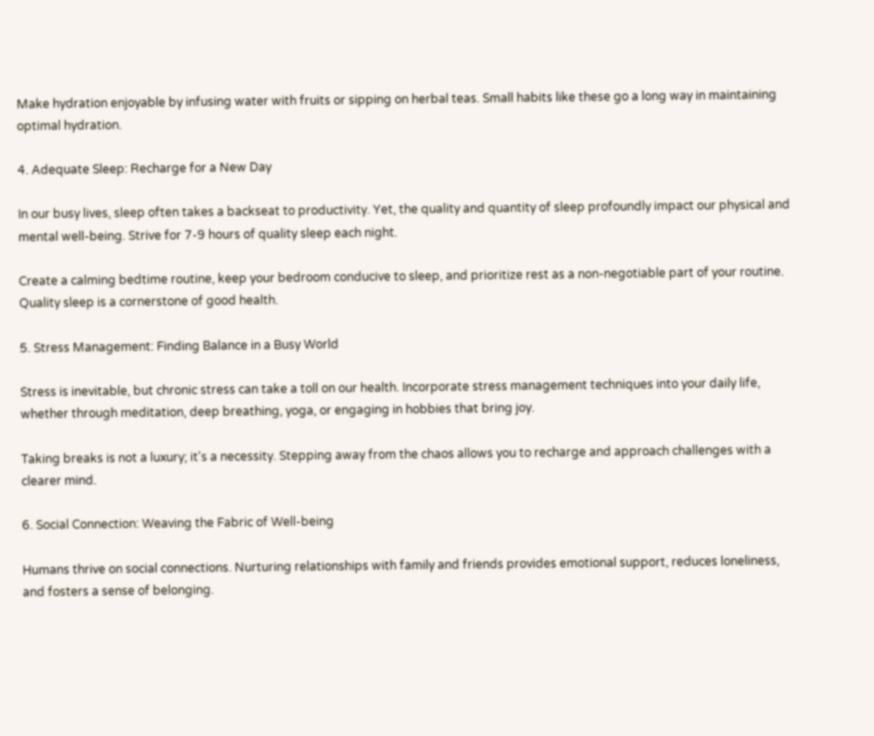Make hydration enjoyable by infusing water with fruits or sipping on herbal teas. Small habits like these go a long way in maintaining optimal hydration.

4. Adequate Sleep: Recharge for a New Day

In our busy lives, sleep often takes a backseat to productivity. Yet, the quality and quantity of sleep profoundly impact our physical and mental well-being. Strive for 7-9 hours of quality sleep each night.

Create a calming bedtime routine, keep your bedroom conducive to sleep, and prioritize rest as a non-negotiable part of your routine. Quality sleep is a cornerstone of good health.

5. Stress Management: Finding Balance in a Busy World

Stress is inevitable, but chronic stress can take a toll on our health. Incorporate stress management techniques into your daily life, whether through meditation, deep breathing, yoga, or engaging in hobbies that bring joy.

Taking breaks is not a luxury; it's a necessity. Stepping away from the chaos allows you to recharge and approach challenges with a clearer mind.

6. Social Connection: Weaving the Fabric of Well-being

Humans thrive on social connections. Nurturing relationships with family and friends provides emotional support, reduces loneliness, and fosters a sense of belonging.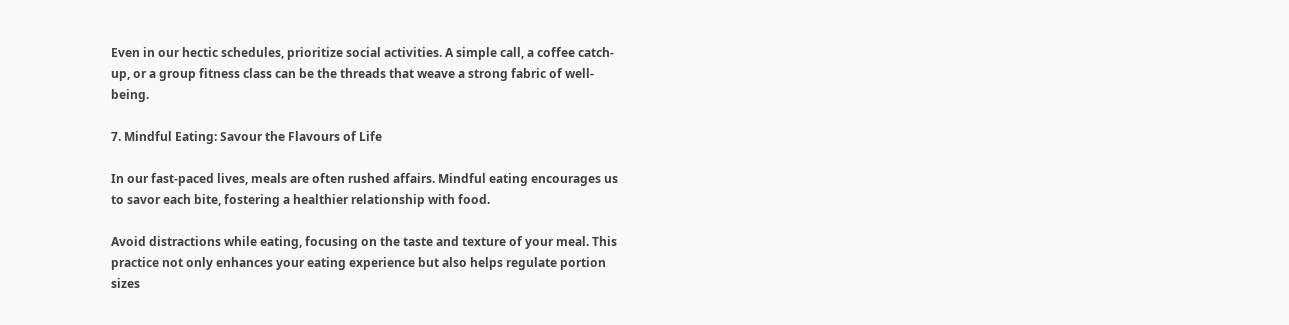Even in our hectic schedules, prioritize social activities. A simple call, a coffee catch-up, or a group fitness class can be the threads that weave a strong fabric of well-being.

7. Mindful Eating: Savour the Flavours of Life

In our fast-paced lives, meals are often rushed affairs. Mindful eating encourages us to savor each bite, fostering a healthier relationship with food.

Avoid distractions while eating, focusing on the taste and texture of your meal. This practice not only enhances your eating experience but also helps regulate portion sizes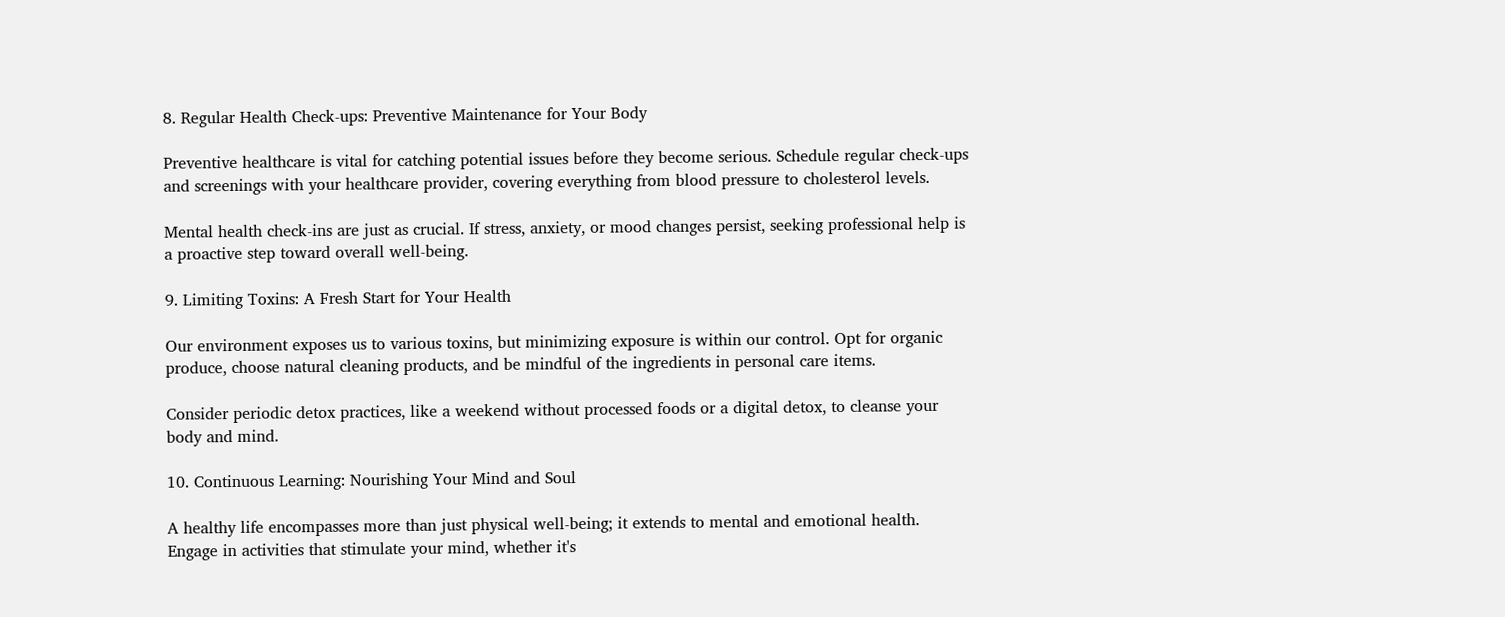8. Regular Health Check-ups: Preventive Maintenance for Your Body

Preventive healthcare is vital for catching potential issues before they become serious. Schedule regular check-ups and screenings with your healthcare provider, covering everything from blood pressure to cholesterol levels.

Mental health check-ins are just as crucial. If stress, anxiety, or mood changes persist, seeking professional help is a proactive step toward overall well-being.

9. Limiting Toxins: A Fresh Start for Your Health

Our environment exposes us to various toxins, but minimizing exposure is within our control. Opt for organic produce, choose natural cleaning products, and be mindful of the ingredients in personal care items.

Consider periodic detox practices, like a weekend without processed foods or a digital detox, to cleanse your body and mind.

10. Continuous Learning: Nourishing Your Mind and Soul

A healthy life encompasses more than just physical well-being; it extends to mental and emotional health. Engage in activities that stimulate your mind, whether it's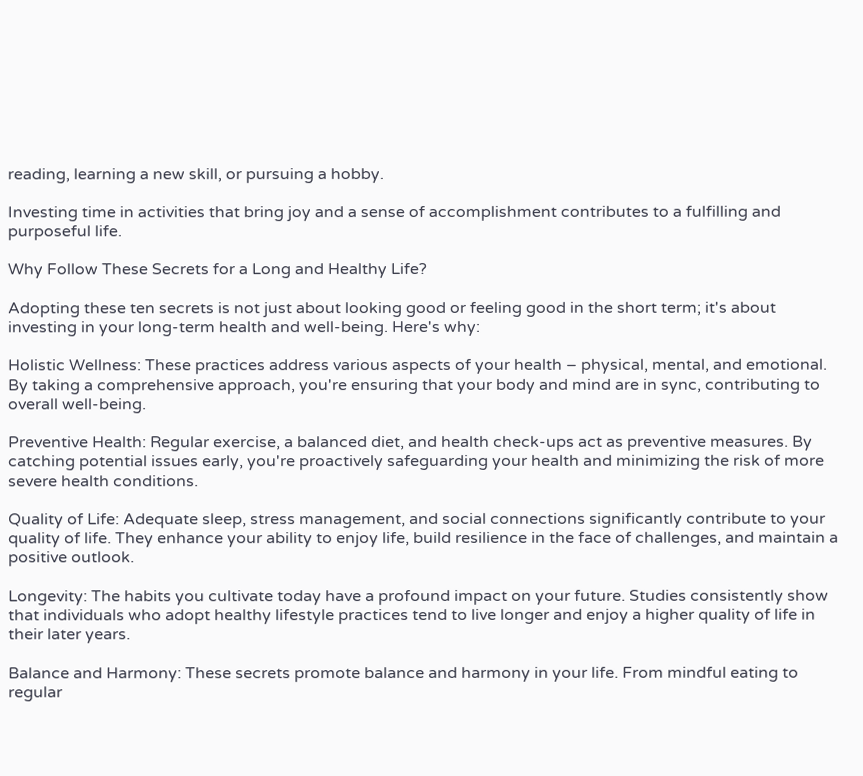reading, learning a new skill, or pursuing a hobby.

Investing time in activities that bring joy and a sense of accomplishment contributes to a fulfilling and purposeful life.

Why Follow These Secrets for a Long and Healthy Life?

Adopting these ten secrets is not just about looking good or feeling good in the short term; it's about investing in your long-term health and well-being. Here's why:

Holistic Wellness: These practices address various aspects of your health – physical, mental, and emotional. By taking a comprehensive approach, you're ensuring that your body and mind are in sync, contributing to overall well-being.

Preventive Health: Regular exercise, a balanced diet, and health check-ups act as preventive measures. By catching potential issues early, you're proactively safeguarding your health and minimizing the risk of more severe health conditions.

Quality of Life: Adequate sleep, stress management, and social connections significantly contribute to your quality of life. They enhance your ability to enjoy life, build resilience in the face of challenges, and maintain a positive outlook.

Longevity: The habits you cultivate today have a profound impact on your future. Studies consistently show that individuals who adopt healthy lifestyle practices tend to live longer and enjoy a higher quality of life in their later years.

Balance and Harmony: These secrets promote balance and harmony in your life. From mindful eating to regular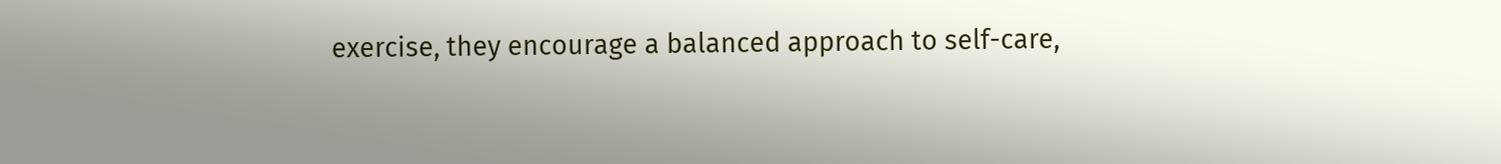exercise, they encourage a balanced approach to self-care,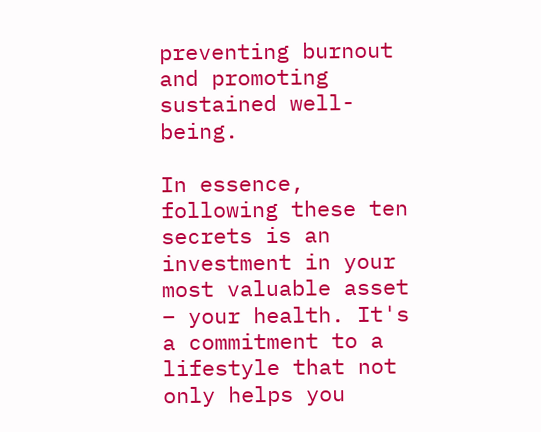preventing burnout and promoting sustained well-being.

In essence, following these ten secrets is an investment in your most valuable asset – your health. It's a commitment to a lifestyle that not only helps you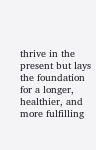thrive in the present but lays the foundation for a longer, healthier, and more fulfilling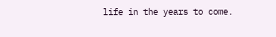life in the years to come.